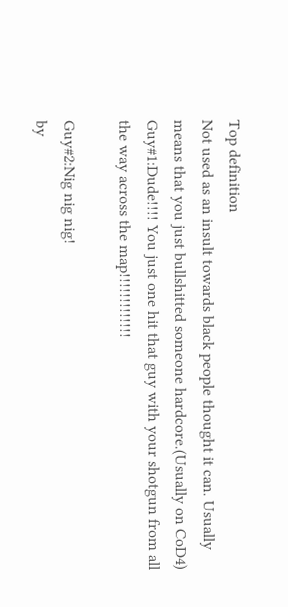Top definition
Not used as an insult towards black people thought it can. Usually means that you just bullshitted someone hardcore.(Usually on CoD4)
Guy#1:Dude!!!! You just one hit that guy with your shotgun from all the way across the map!!!!!!!!!!!!!

Guy#2:Nig nig nig!
by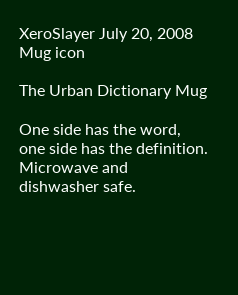XeroSlayer July 20, 2008
Mug icon

The Urban Dictionary Mug

One side has the word, one side has the definition. Microwave and dishwasher safe.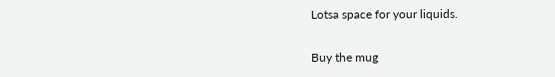Lotsa space for your liquids.

Buy the mug